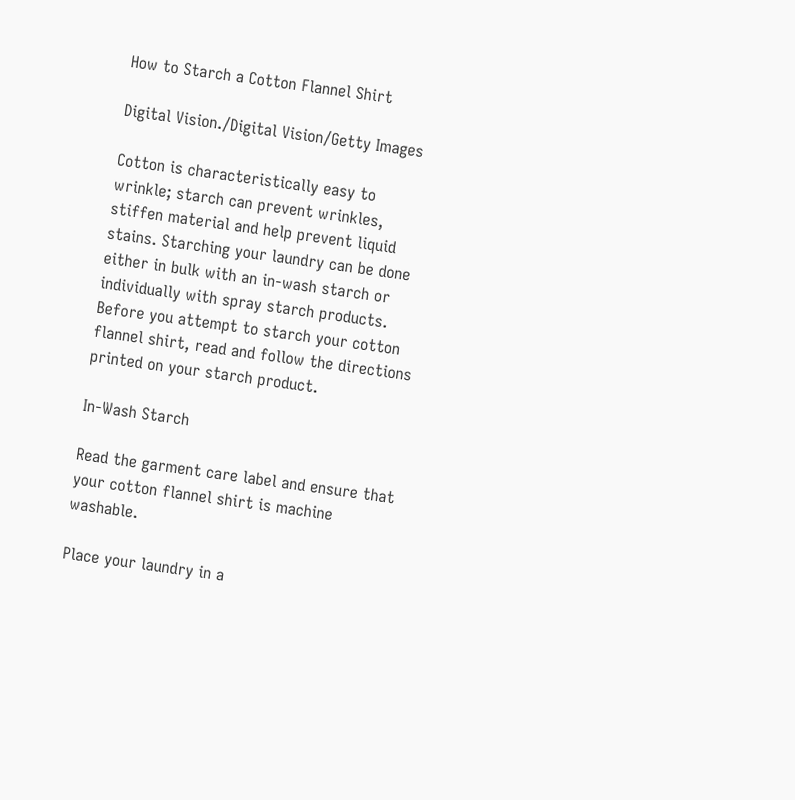How to Starch a Cotton Flannel Shirt

Digital Vision./Digital Vision/Getty Images

Cotton is characteristically easy to wrinkle; starch can prevent wrinkles, stiffen material and help prevent liquid stains. Starching your laundry can be done either in bulk with an in-wash starch or individually with spray starch products. Before you attempt to starch your cotton flannel shirt, read and follow the directions printed on your starch product.

In-Wash Starch

Read the garment care label and ensure that your cotton flannel shirt is machine washable.

Place your laundry in a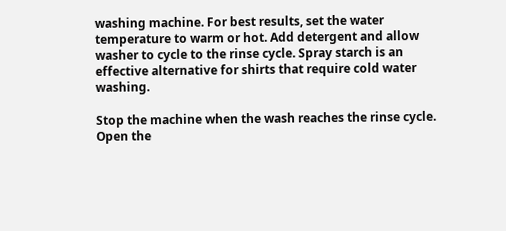washing machine. For best results, set the water temperature to warm or hot. Add detergent and allow washer to cycle to the rinse cycle. Spray starch is an effective alternative for shirts that require cold water washing.

Stop the machine when the wash reaches the rinse cycle. Open the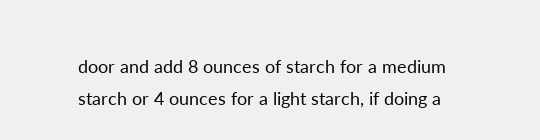door and add 8 ounces of starch for a medium starch or 4 ounces for a light starch, if doing a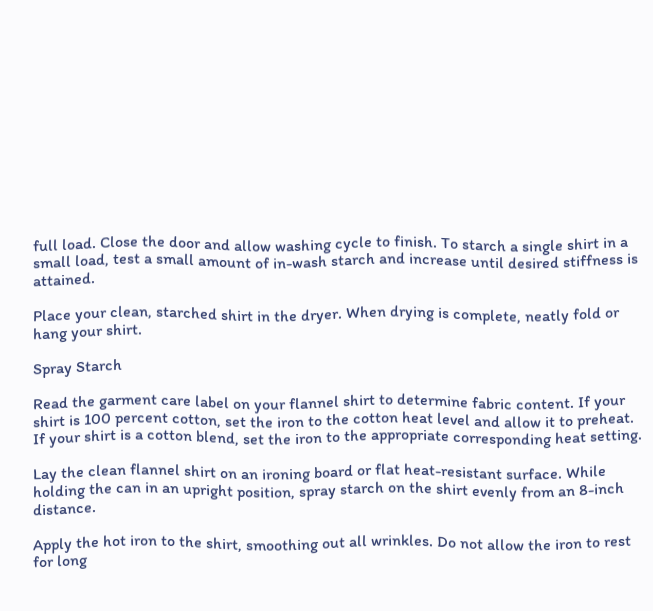full load. Close the door and allow washing cycle to finish. To starch a single shirt in a small load, test a small amount of in-wash starch and increase until desired stiffness is attained.

Place your clean, starched shirt in the dryer. When drying is complete, neatly fold or hang your shirt.

Spray Starch

Read the garment care label on your flannel shirt to determine fabric content. If your shirt is 100 percent cotton, set the iron to the cotton heat level and allow it to preheat. If your shirt is a cotton blend, set the iron to the appropriate corresponding heat setting.

Lay the clean flannel shirt on an ironing board or flat heat-resistant surface. While holding the can in an upright position, spray starch on the shirt evenly from an 8-inch distance.

Apply the hot iron to the shirt, smoothing out all wrinkles. Do not allow the iron to rest for long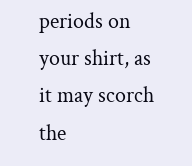periods on your shirt, as it may scorch the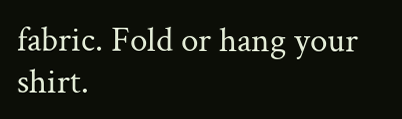fabric. Fold or hang your shirt.